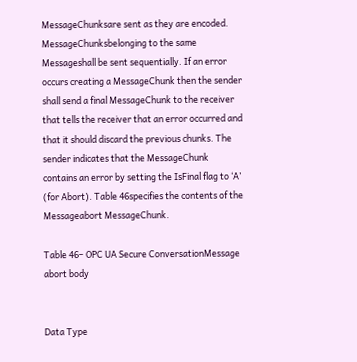MessageChunksare sent as they are encoded. MessageChunksbelonging to the same Messageshall be sent sequentially. If an error occurs creating a MessageChunk then the sender shall send a final MessageChunk to the receiver that tells the receiver that an error occurred and that it should discard the previous chunks. The sender indicates that the MessageChunk contains an error by setting the IsFinal flag to ‘A’ (for Abort). Table 46specifies the contents of the Messageabort MessageChunk.

Table 46– OPC UA Secure ConversationMessage abort body


Data Type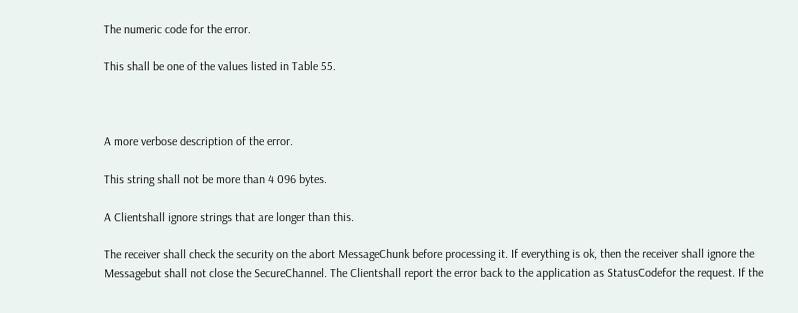The numeric code for the error.

This shall be one of the values listed in Table 55.



A more verbose description of the error.

This string shall not be more than 4 096 bytes.

A Clientshall ignore strings that are longer than this.

The receiver shall check the security on the abort MessageChunk before processing it. If everything is ok, then the receiver shall ignore the Messagebut shall not close the SecureChannel. The Clientshall report the error back to the application as StatusCodefor the request. If the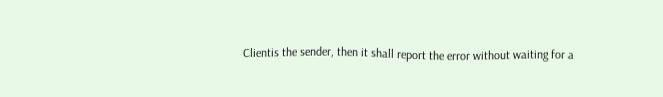Clientis the sender, then it shall report the error without waiting for a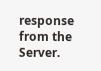response from the Server.